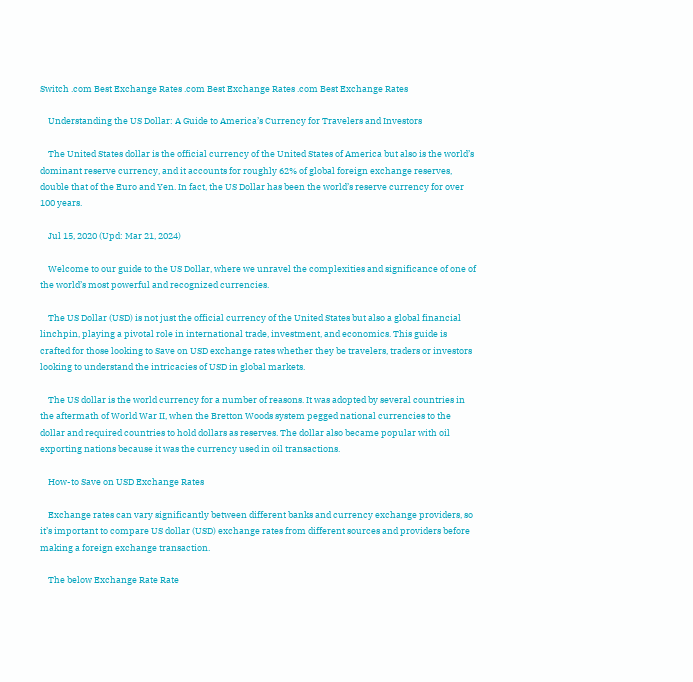Switch .com Best Exchange Rates .com Best Exchange Rates .com Best Exchange Rates

    Understanding the US Dollar: A Guide to America’s Currency for Travelers and Investors

    The United States dollar is the official currency of the United States of America but also is the world’s dominant reserve currency, and it accounts for roughly 62% of global foreign exchange reserves, double that of the Euro and Yen. In fact, the US Dollar has been the world’s reserve currency for over 100 years.

    Jul 15, 2020 (Upd: Mar 21, 2024)

    Welcome to our guide to the US Dollar, where we unravel the complexities and significance of one of the world’s most powerful and recognized currencies.

    The US Dollar (USD) is not just the official currency of the United States but also a global financial linchpin, playing a pivotal role in international trade, investment, and economics. This guide is crafted for those looking to Save on USD exchange rates whether they be travelers, traders or investors looking to understand the intricacies of USD in global markets.

    The US dollar is the world currency for a number of reasons. It was adopted by several countries in the aftermath of World War II, when the Bretton Woods system pegged national currencies to the dollar and required countries to hold dollars as reserves. The dollar also became popular with oil exporting nations because it was the currency used in oil transactions.

    How-to Save on USD Exchange Rates

    Exchange rates can vary significantly between different banks and currency exchange providers, so it’s important to compare US dollar (USD) exchange rates from different sources and providers before making a foreign exchange transaction.

    The below Exchange Rate Rate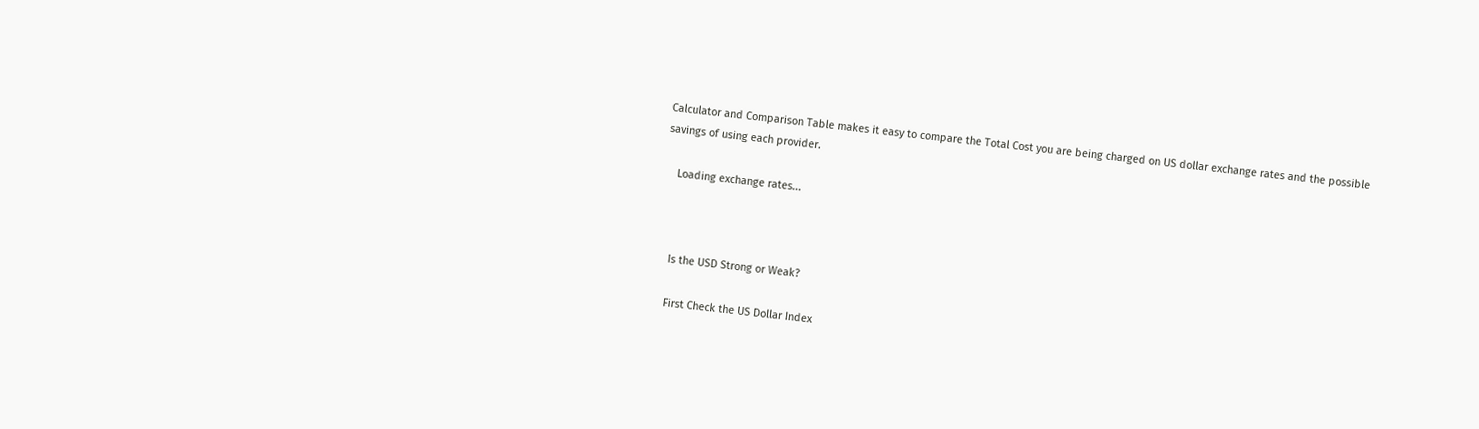Calculator and Comparison Table makes it easy to compare the Total Cost you are being charged on US dollar exchange rates and the possible savings of using each provider.

    Loading exchange rates...



    Is the USD Strong or Weak?

    First Check the US Dollar Index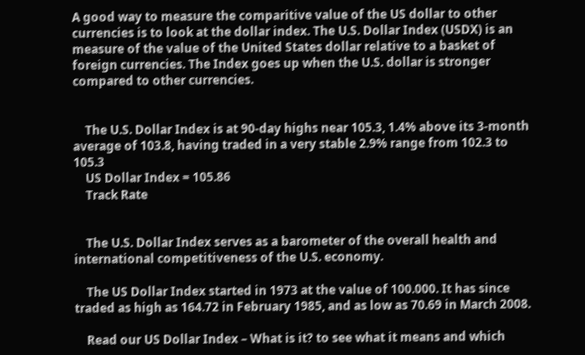A good way to measure the comparitive value of the US dollar to other currencies is to look at the dollar index. The U.S. Dollar Index (USDX) is an measure of the value of the United States dollar relative to a basket of foreign currencies. The Index goes up when the U.S. dollar is stronger compared to other currencies.


    The U.S. Dollar Index is at 90-day highs near 105.3, 1.4% above its 3-month average of 103.8, having traded in a very stable 2.9% range from 102.3 to 105.3
    US Dollar Index = 105.86
    Track Rate


    The U.S. Dollar Index serves as a barometer of the overall health and international competitiveness of the U.S. economy.

    The US Dollar Index started in 1973 at the value of 100.000. It has since traded as high as 164.72 in February 1985, and as low as 70.69 in March 2008.

    Read our US Dollar Index – What is it? to see what it means and which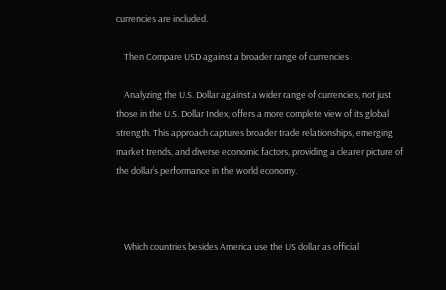currencies are included.

    Then Compare USD against a broader range of currencies

    Analyzing the U.S. Dollar against a wider range of currencies, not just those in the U.S. Dollar Index, offers a more complete view of its global strength. This approach captures broader trade relationships, emerging market trends, and diverse economic factors, providing a clearer picture of the dollar’s performance in the world economy.



    Which countries besides America use the US dollar as official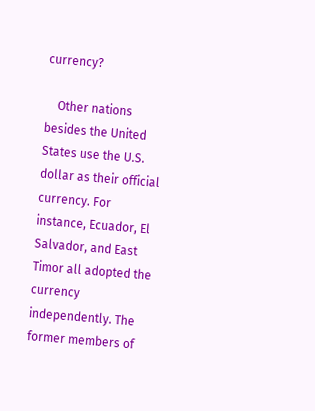currency?

    Other nations besides the United States use the U.S. dollar as their official currency. For instance, Ecuador, El Salvador, and East Timor all adopted the currency independently. The former members of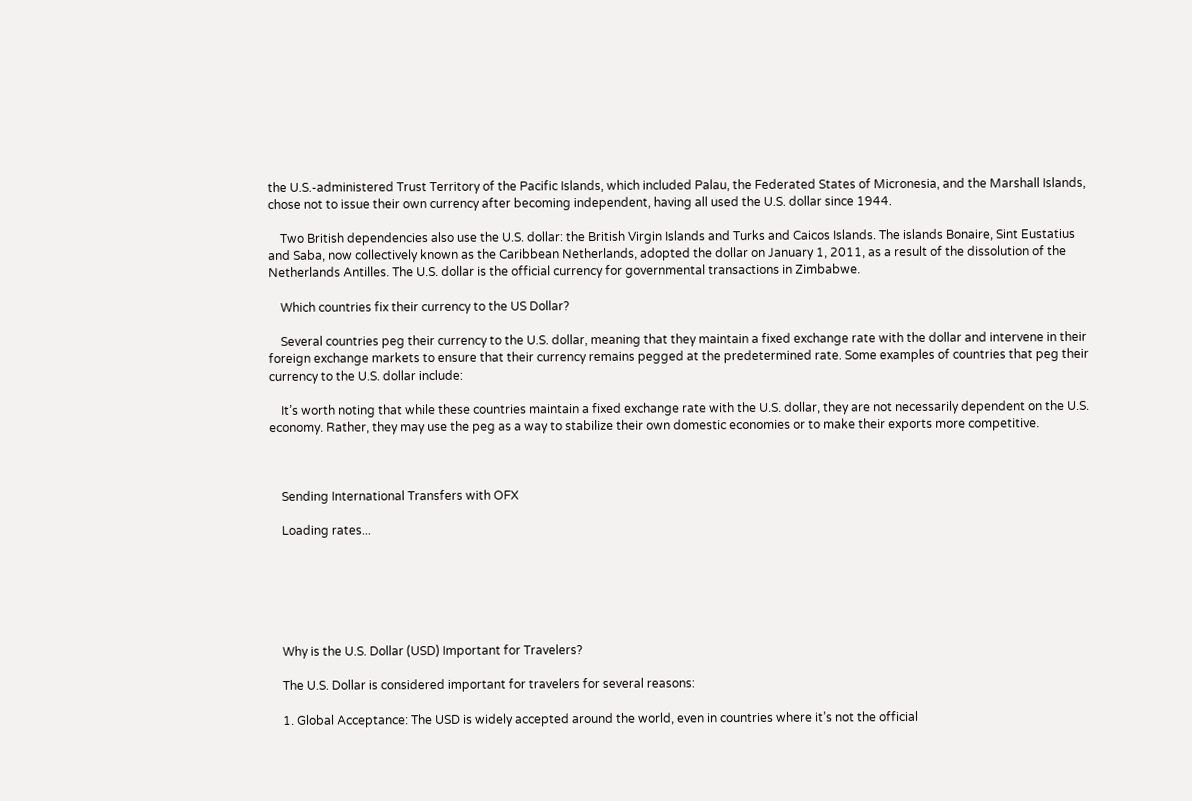the U.S.-administered Trust Territory of the Pacific Islands, which included Palau, the Federated States of Micronesia, and the Marshall Islands, chose not to issue their own currency after becoming independent, having all used the U.S. dollar since 1944.

    Two British dependencies also use the U.S. dollar: the British Virgin Islands and Turks and Caicos Islands. The islands Bonaire, Sint Eustatius and Saba, now collectively known as the Caribbean Netherlands, adopted the dollar on January 1, 2011, as a result of the dissolution of the Netherlands Antilles. The U.S. dollar is the official currency for governmental transactions in Zimbabwe.

    Which countries fix their currency to the US Dollar?

    Several countries peg their currency to the U.S. dollar, meaning that they maintain a fixed exchange rate with the dollar and intervene in their foreign exchange markets to ensure that their currency remains pegged at the predetermined rate. Some examples of countries that peg their currency to the U.S. dollar include:

    It’s worth noting that while these countries maintain a fixed exchange rate with the U.S. dollar, they are not necessarily dependent on the U.S. economy. Rather, they may use the peg as a way to stabilize their own domestic economies or to make their exports more competitive.



    Sending International Transfers with OFX

    Loading rates...






    Why is the U.S. Dollar (USD) Important for Travelers?

    The U.S. Dollar is considered important for travelers for several reasons:

    1. Global Acceptance: The USD is widely accepted around the world, even in countries where it’s not the official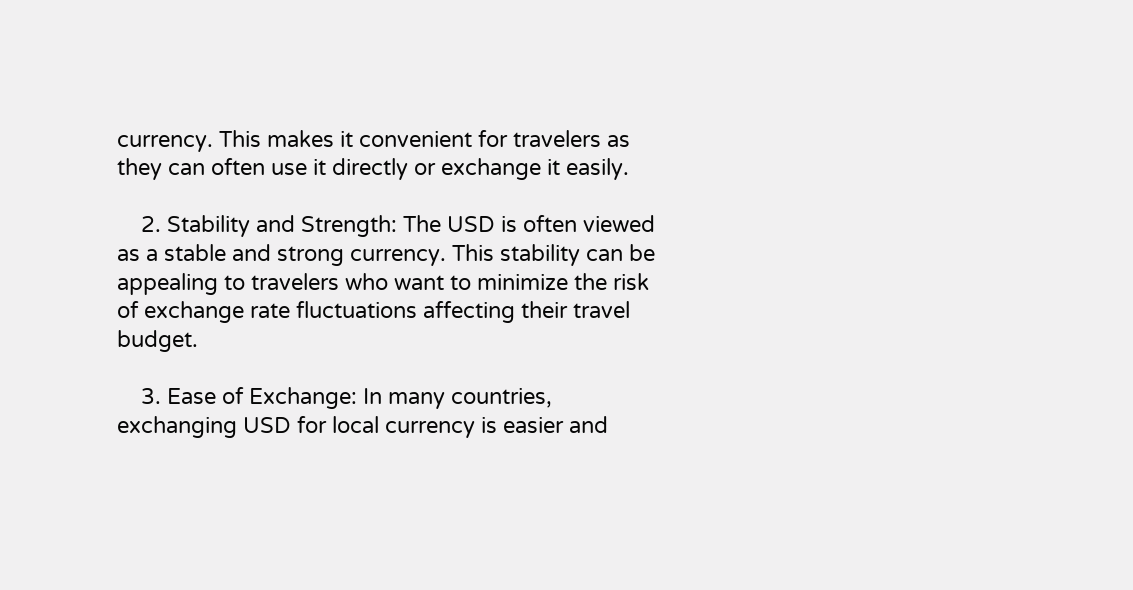currency. This makes it convenient for travelers as they can often use it directly or exchange it easily.

    2. Stability and Strength: The USD is often viewed as a stable and strong currency. This stability can be appealing to travelers who want to minimize the risk of exchange rate fluctuations affecting their travel budget.

    3. Ease of Exchange: In many countries, exchanging USD for local currency is easier and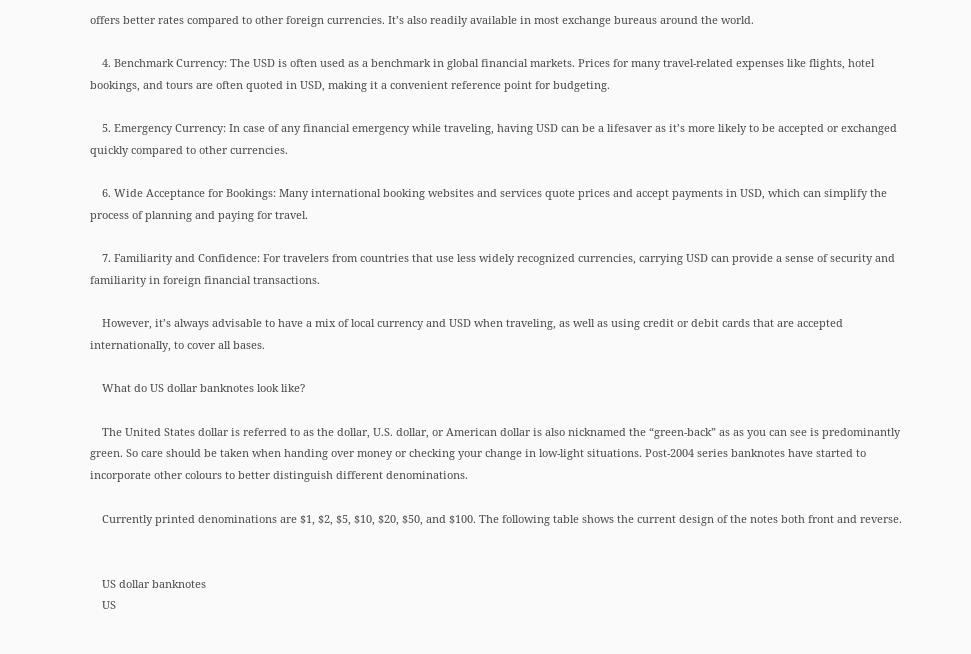offers better rates compared to other foreign currencies. It’s also readily available in most exchange bureaus around the world.

    4. Benchmark Currency: The USD is often used as a benchmark in global financial markets. Prices for many travel-related expenses like flights, hotel bookings, and tours are often quoted in USD, making it a convenient reference point for budgeting.

    5. Emergency Currency: In case of any financial emergency while traveling, having USD can be a lifesaver as it’s more likely to be accepted or exchanged quickly compared to other currencies.

    6. Wide Acceptance for Bookings: Many international booking websites and services quote prices and accept payments in USD, which can simplify the process of planning and paying for travel.

    7. Familiarity and Confidence: For travelers from countries that use less widely recognized currencies, carrying USD can provide a sense of security and familiarity in foreign financial transactions.

    However, it’s always advisable to have a mix of local currency and USD when traveling, as well as using credit or debit cards that are accepted internationally, to cover all bases.

    What do US dollar banknotes look like?

    The United States dollar is referred to as the dollar, U.S. dollar, or American dollar is also nicknamed the “green-back” as as you can see is predominantly green. So care should be taken when handing over money or checking your change in low-light situations. Post-2004 series banknotes have started to incorporate other colours to better distinguish different denominations.

    Currently printed denominations are $1, $2, $5, $10, $20, $50, and $100. The following table shows the current design of the notes both front and reverse.


    US dollar banknotes
    US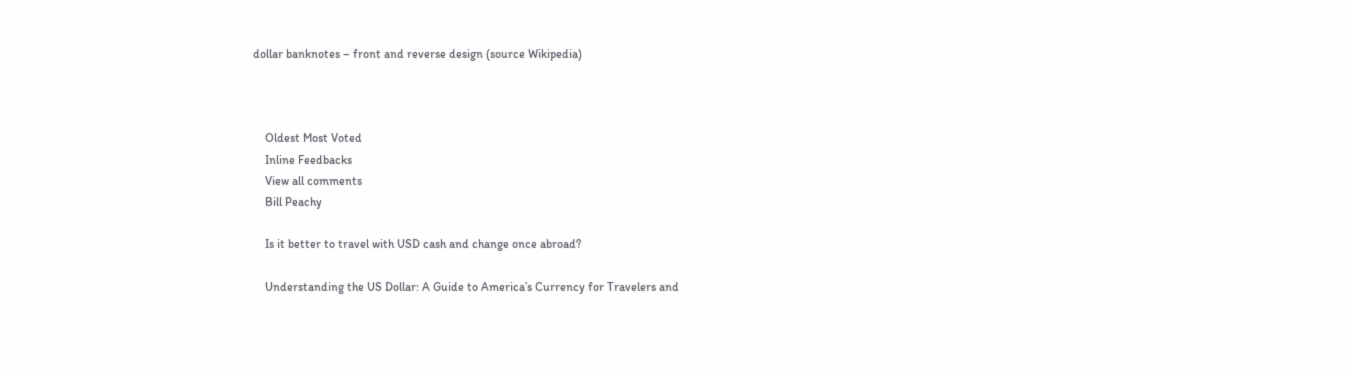dollar banknotes – front and reverse design (source Wikipedia)



    Oldest Most Voted
    Inline Feedbacks
    View all comments
    Bill Peachy

    Is it better to travel with USD cash and change once abroad?

    Understanding the US Dollar: A Guide to America’s Currency for Travelers and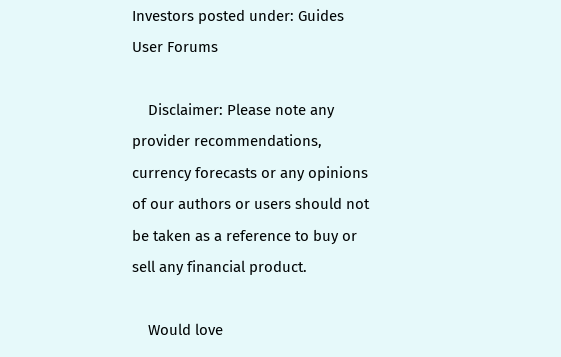Investors posted under: Guides User Forums

    Disclaimer: Please note any provider recommendations, currency forecasts or any opinions of our authors or users should not be taken as a reference to buy or sell any financial product.

    Would love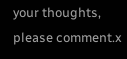your thoughts, please comment.x